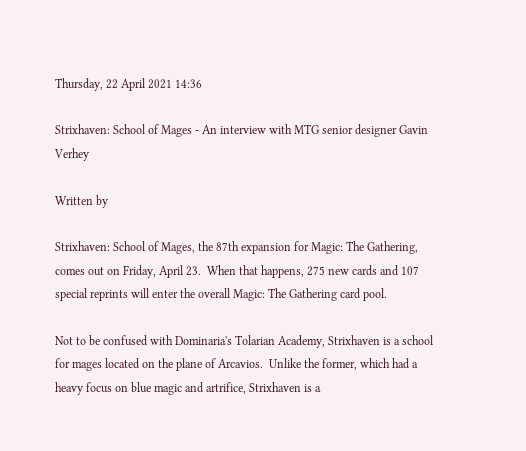Thursday, 22 April 2021 14:36

Strixhaven: School of Mages - An interview with MTG senior designer Gavin Verhey

Written by

Strixhaven: School of Mages, the 87th expansion for Magic: The Gathering, comes out on Friday, April 23.  When that happens, 275 new cards and 107 special reprints will enter the overall Magic: The Gathering card pool.

Not to be confused with Dominaria's Tolarian Academy, Strixhaven is a school for mages located on the plane of Arcavios.  Unlike the former, which had a heavy focus on blue magic and artrifice, Strixhaven is a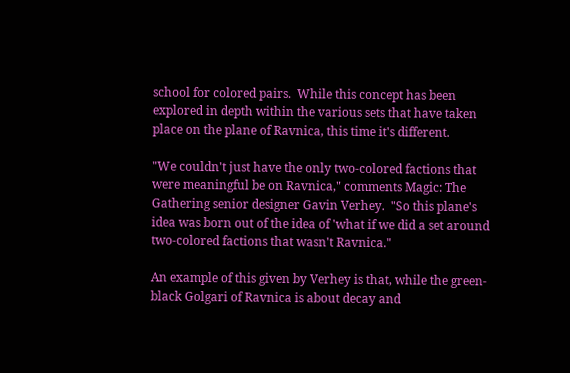school for colored pairs.  While this concept has been explored in depth within the various sets that have taken place on the plane of Ravnica, this time it's different.

"We couldn't just have the only two-colored factions that were meaningful be on Ravnica," comments Magic: The Gathering senior designer Gavin Verhey.  "So this plane's idea was born out of the idea of 'what if we did a set around two-colored factions that wasn't Ravnica."

An example of this given by Verhey is that, while the green-black Golgari of Ravnica is about decay and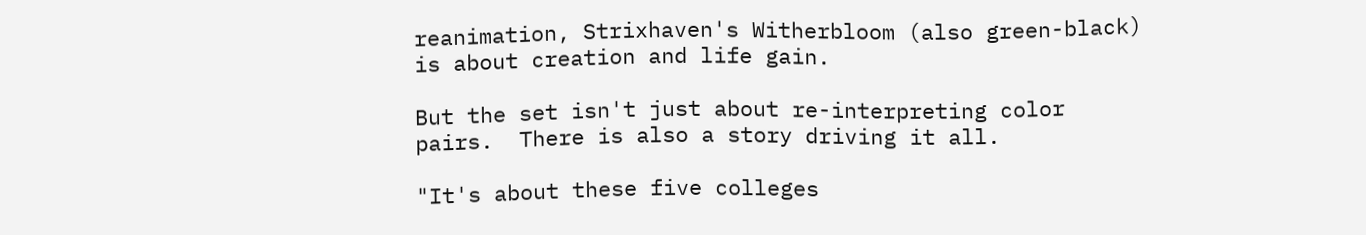reanimation, Strixhaven's Witherbloom (also green-black) is about creation and life gain.

But the set isn't just about re-interpreting color pairs.  There is also a story driving it all.

"It's about these five colleges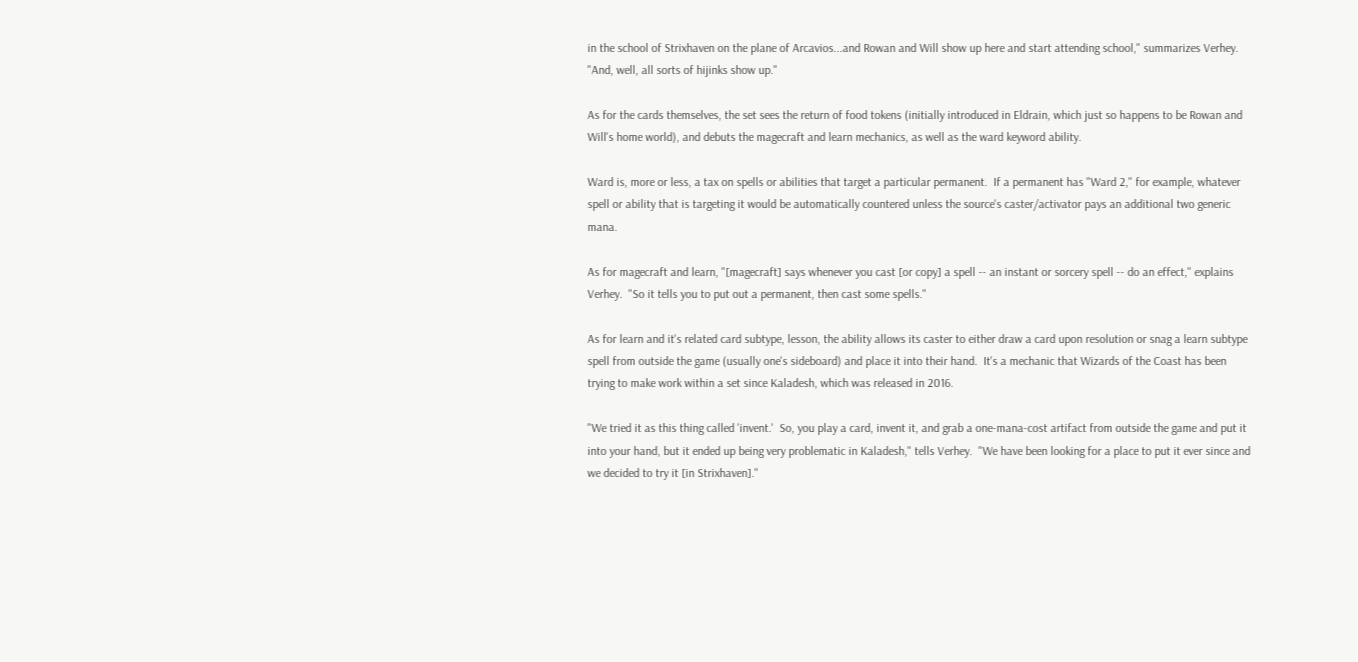in the school of Strixhaven on the plane of Arcavios...and Rowan and Will show up here and start attending school," summarizes Verhey.  "And, well, all sorts of hijinks show up."

As for the cards themselves, the set sees the return of food tokens (initially introduced in Eldrain, which just so happens to be Rowan and Will's home world), and debuts the magecraft and learn mechanics, as well as the ward keyword ability.

Ward is, more or less, a tax on spells or abilities that target a particular permanent.  If a permanent has "Ward 2," for example, whatever spell or ability that is targeting it would be automatically countered unless the source's caster/activator pays an additional two generic mana.

As for magecraft and learn, "[magecraft] says whenever you cast [or copy] a spell -- an instant or sorcery spell -- do an effect," explains Verhey.  "So it tells you to put out a permanent, then cast some spells."

As for learn and it's related card subtype, lesson, the ability allows its caster to either draw a card upon resolution or snag a learn subtype spell from outside the game (usually one's sideboard) and place it into their hand.  It's a mechanic that Wizards of the Coast has been trying to make work within a set since Kaladesh, which was released in 2016.

"We tried it as this thing called 'invent.'  So, you play a card, invent it, and grab a one-mana-cost artifact from outside the game and put it into your hand, but it ended up being very problematic in Kaladesh," tells Verhey.  "We have been looking for a place to put it ever since and we decided to try it [in Strixhaven]."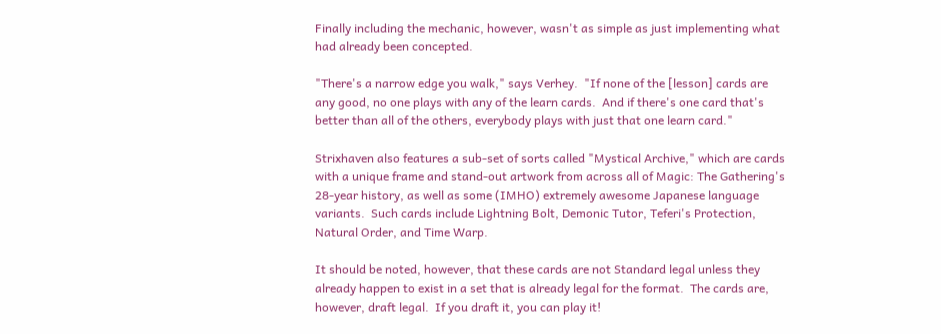Finally including the mechanic, however, wasn't as simple as just implementing what had already been concepted.

"There's a narrow edge you walk," says Verhey.  "If none of the [lesson] cards are any good, no one plays with any of the learn cards.  And if there's one card that's better than all of the others, everybody plays with just that one learn card."

Strixhaven also features a sub-set of sorts called "Mystical Archive," which are cards with a unique frame and stand-out artwork from across all of Magic: The Gathering's 28-year history, as well as some (IMHO) extremely awesome Japanese language variants.  Such cards include Lightning Bolt, Demonic Tutor, Teferi's Protection, Natural Order, and Time Warp.

It should be noted, however, that these cards are not Standard legal unless they already happen to exist in a set that is already legal for the format.  The cards are, however, draft legal.  If you draft it, you can play it!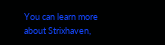You can learn more about Strixhaven,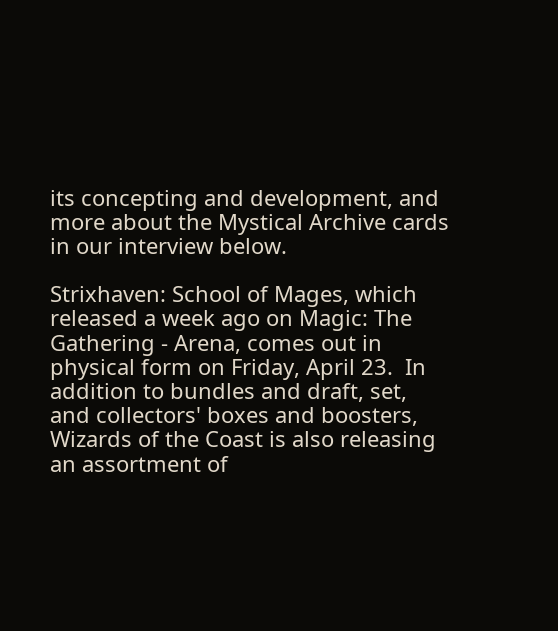its concepting and development, and more about the Mystical Archive cards in our interview below.

Strixhaven: School of Mages, which released a week ago on Magic: The Gathering - Arena, comes out in physical form on Friday, April 23.  In addition to bundles and draft, set, and collectors' boxes and boosters, Wizards of the Coast is also releasing an assortment of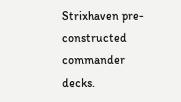Strixhaven pre-constructed commander decks.